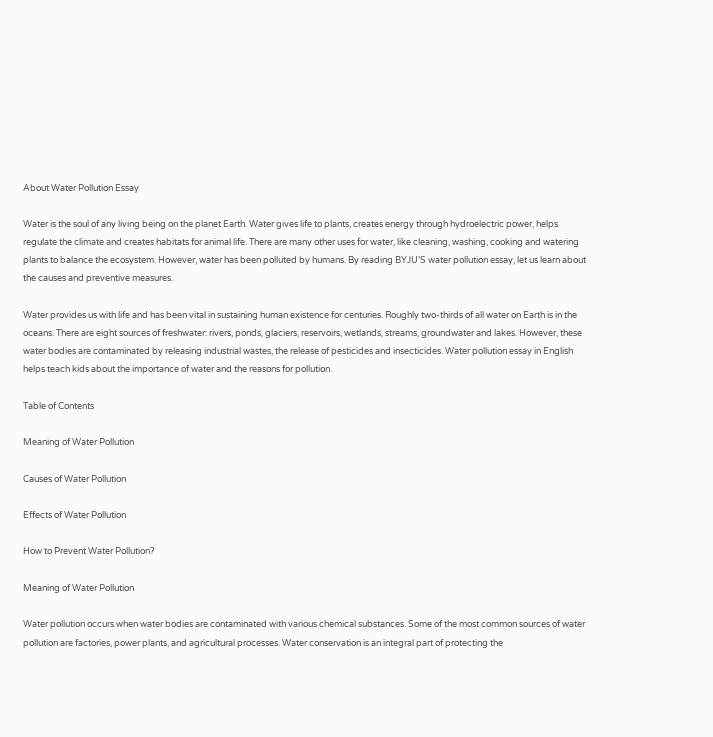About Water Pollution Essay

Water is the soul of any living being on the planet Earth. Water gives life to plants, creates energy through hydroelectric power, helps regulate the climate and creates habitats for animal life. There are many other uses for water, like cleaning, washing, cooking and watering plants to balance the ecosystem. However, water has been polluted by humans. By reading BYJU’S water pollution essay, let us learn about the causes and preventive measures.

Water provides us with life and has been vital in sustaining human existence for centuries. Roughly two-thirds of all water on Earth is in the oceans. There are eight sources of freshwater: rivers, ponds, glaciers, reservoirs, wetlands, streams, groundwater and lakes. However, these water bodies are contaminated by releasing industrial wastes, the release of pesticides and insecticides. Water pollution essay in English helps teach kids about the importance of water and the reasons for pollution.

Table of Contents

Meaning of Water Pollution

Causes of Water Pollution

Effects of Water Pollution

How to Prevent Water Pollution?

Meaning of Water Pollution

Water pollution occurs when water bodies are contaminated with various chemical substances. Some of the most common sources of water pollution are factories, power plants, and agricultural processes. Water conservation is an integral part of protecting the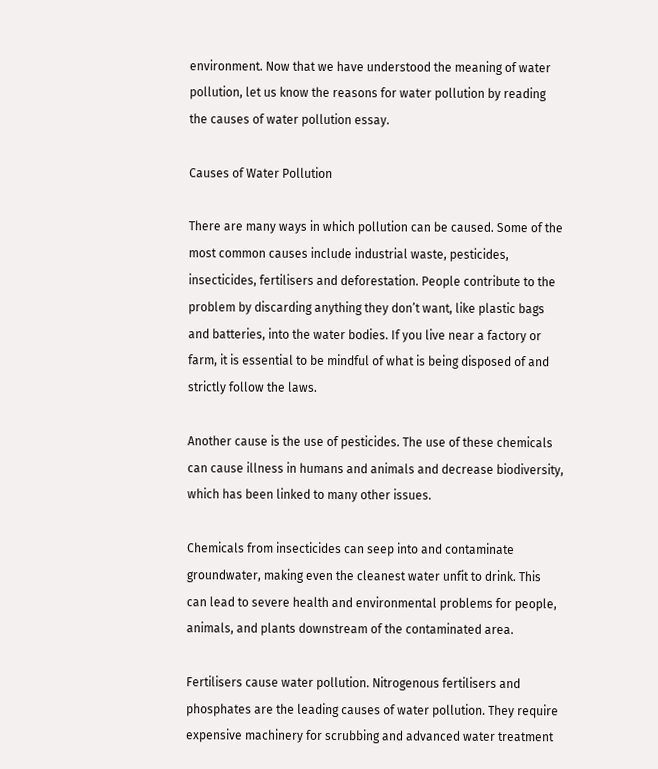environment. Now that we have understood the meaning of water pollution, let us know the reasons for water pollution by reading the causes of water pollution essay.

Causes of Water Pollution

There are many ways in which pollution can be caused. Some of the most common causes include industrial waste, pesticides, insecticides, fertilisers and deforestation. People contribute to the problem by discarding anything they don’t want, like plastic bags and batteries, into the water bodies. If you live near a factory or farm, it is essential to be mindful of what is being disposed of and strictly follow the laws.

Another cause is the use of pesticides. The use of these chemicals can cause illness in humans and animals and decrease biodiversity, which has been linked to many other issues.

Chemicals from insecticides can seep into and contaminate groundwater, making even the cleanest water unfit to drink. This can lead to severe health and environmental problems for people, animals, and plants downstream of the contaminated area.

Fertilisers cause water pollution. Nitrogenous fertilisers and phosphates are the leading causes of water pollution. They require expensive machinery for scrubbing and advanced water treatment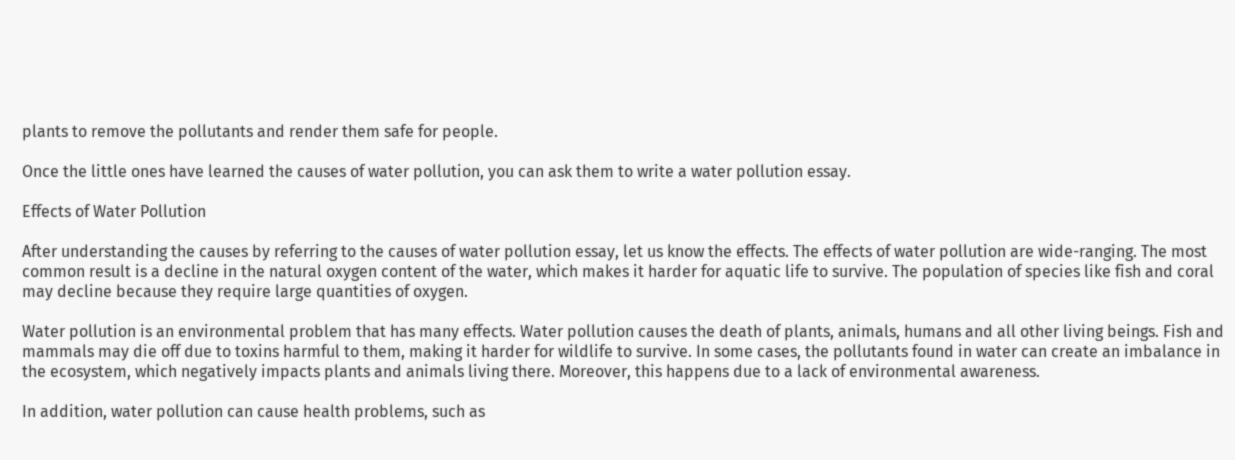plants to remove the pollutants and render them safe for people.

Once the little ones have learned the causes of water pollution, you can ask them to write a water pollution essay.

Effects of Water Pollution

After understanding the causes by referring to the causes of water pollution essay, let us know the effects. The effects of water pollution are wide-ranging. The most common result is a decline in the natural oxygen content of the water, which makes it harder for aquatic life to survive. The population of species like fish and coral may decline because they require large quantities of oxygen.

Water pollution is an environmental problem that has many effects. Water pollution causes the death of plants, animals, humans and all other living beings. Fish and mammals may die off due to toxins harmful to them, making it harder for wildlife to survive. In some cases, the pollutants found in water can create an imbalance in the ecosystem, which negatively impacts plants and animals living there. Moreover, this happens due to a lack of environmental awareness.

In addition, water pollution can cause health problems, such as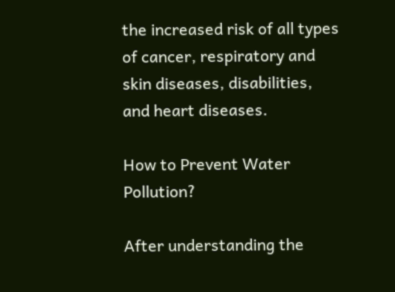the increased risk of all types of cancer, respiratory and skin diseases, disabilities, and heart diseases.

How to Prevent Water Pollution?

After understanding the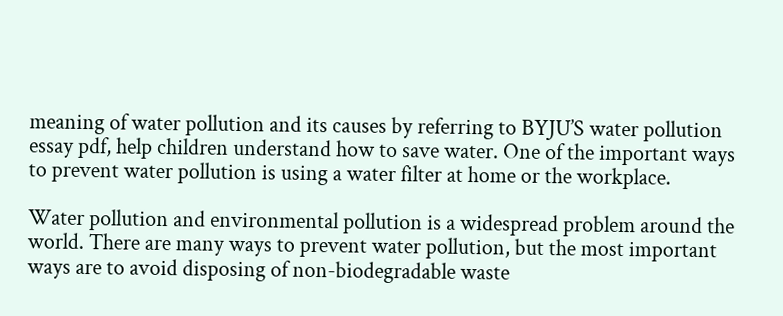meaning of water pollution and its causes by referring to BYJU’S water pollution essay pdf, help children understand how to save water. One of the important ways to prevent water pollution is using a water filter at home or the workplace.

Water pollution and environmental pollution is a widespread problem around the world. There are many ways to prevent water pollution, but the most important ways are to avoid disposing of non-biodegradable waste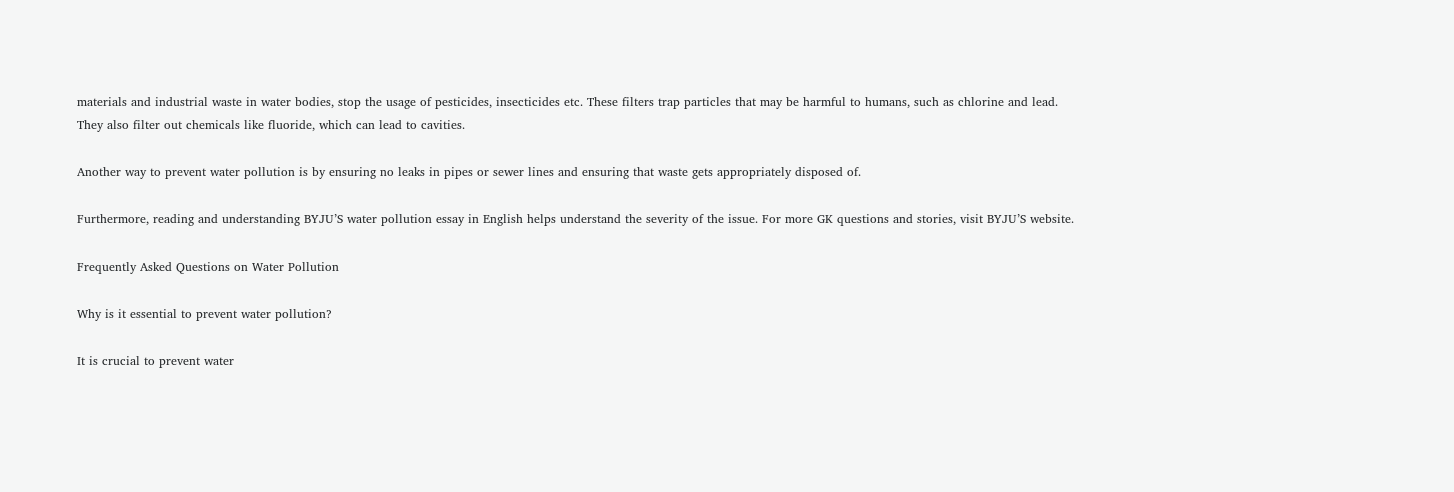materials and industrial waste in water bodies, stop the usage of pesticides, insecticides etc. These filters trap particles that may be harmful to humans, such as chlorine and lead. They also filter out chemicals like fluoride, which can lead to cavities.

Another way to prevent water pollution is by ensuring no leaks in pipes or sewer lines and ensuring that waste gets appropriately disposed of.

Furthermore, reading and understanding BYJU’S water pollution essay in English helps understand the severity of the issue. For more GK questions and stories, visit BYJU’S website.

Frequently Asked Questions on Water Pollution

Why is it essential to prevent water pollution?

It is crucial to prevent water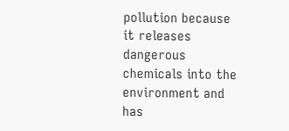pollution because it releases dangerous chemicals into the environment and has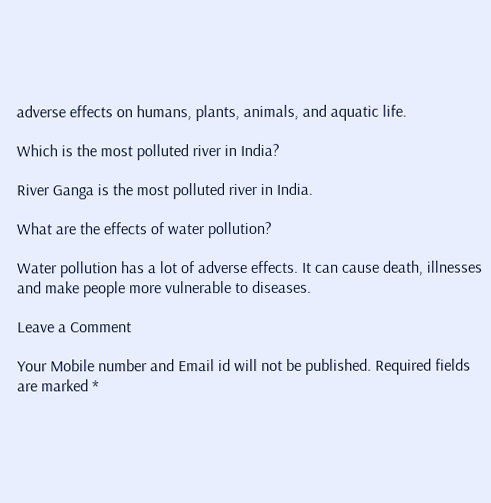adverse effects on humans, plants, animals, and aquatic life.

Which is the most polluted river in India?

River Ganga is the most polluted river in India.

What are the effects of water pollution?

Water pollution has a lot of adverse effects. It can cause death, illnesses and make people more vulnerable to diseases.

Leave a Comment

Your Mobile number and Email id will not be published. Required fields are marked *